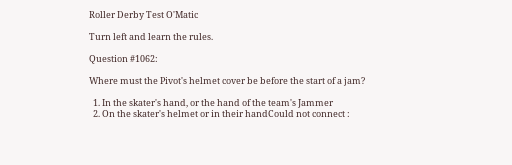Roller Derby Test O'Matic

Turn left and learn the rules.

Question #1062:

Where must the Pivot's helmet cover be before the start of a jam?

  1. In the skater's hand, or the hand of the team's Jammer
  2. On the skater's helmet or in their handCould not connect :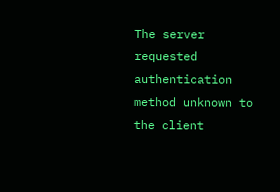The server requested authentication method unknown to the client